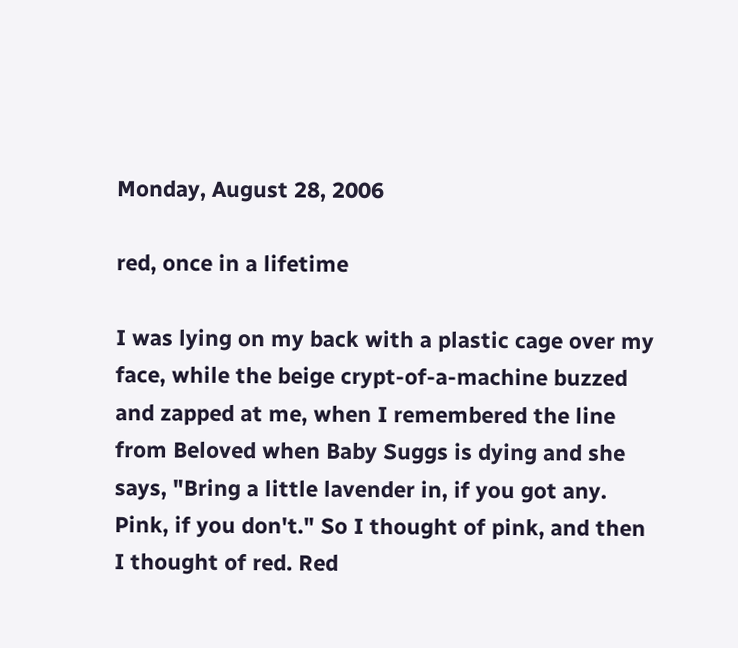Monday, August 28, 2006

red, once in a lifetime

I was lying on my back with a plastic cage over my face, while the beige crypt-of-a-machine buzzed and zapped at me, when I remembered the line from Beloved when Baby Suggs is dying and she says, "Bring a little lavender in, if you got any. Pink, if you don't." So I thought of pink, and then I thought of red. Red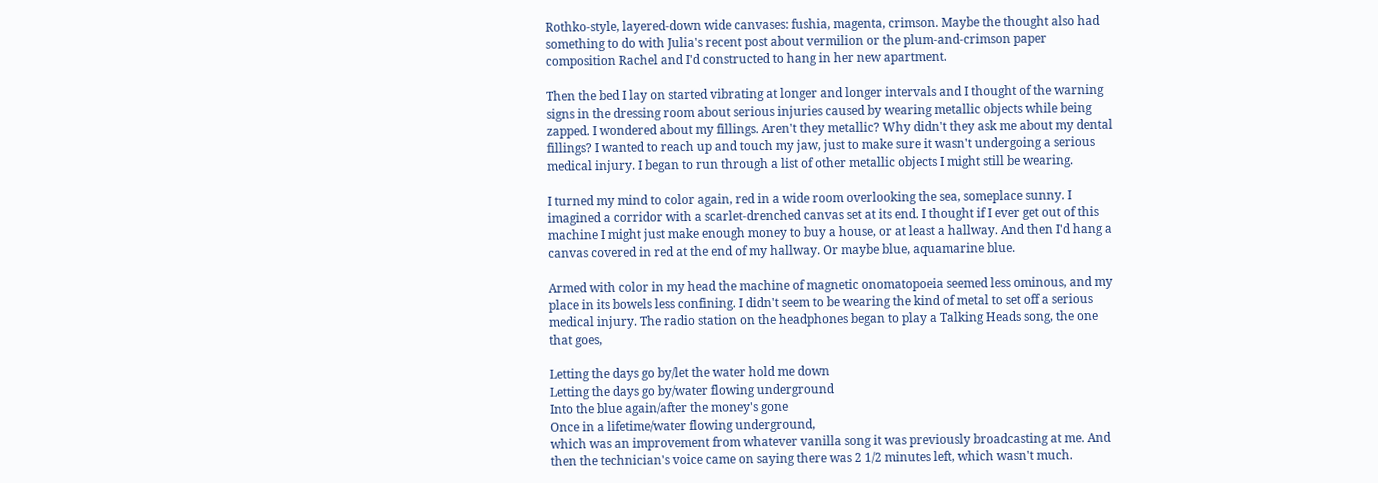Rothko-style, layered-down wide canvases: fushia, magenta, crimson. Maybe the thought also had something to do with Julia's recent post about vermilion or the plum-and-crimson paper composition Rachel and I'd constructed to hang in her new apartment.

Then the bed I lay on started vibrating at longer and longer intervals and I thought of the warning signs in the dressing room about serious injuries caused by wearing metallic objects while being zapped. I wondered about my fillings. Aren't they metallic? Why didn't they ask me about my dental fillings? I wanted to reach up and touch my jaw, just to make sure it wasn't undergoing a serious medical injury. I began to run through a list of other metallic objects I might still be wearing.

I turned my mind to color again, red in a wide room overlooking the sea, someplace sunny. I imagined a corridor with a scarlet-drenched canvas set at its end. I thought if I ever get out of this machine I might just make enough money to buy a house, or at least a hallway. And then I'd hang a canvas covered in red at the end of my hallway. Or maybe blue, aquamarine blue.

Armed with color in my head the machine of magnetic onomatopoeia seemed less ominous, and my place in its bowels less confining. I didn't seem to be wearing the kind of metal to set off a serious medical injury. The radio station on the headphones began to play a Talking Heads song, the one that goes,

Letting the days go by/let the water hold me down
Letting the days go by/water flowing underground
Into the blue again/after the money's gone
Once in a lifetime/water flowing underground,
which was an improvement from whatever vanilla song it was previously broadcasting at me. And then the technician's voice came on saying there was 2 1/2 minutes left, which wasn't much.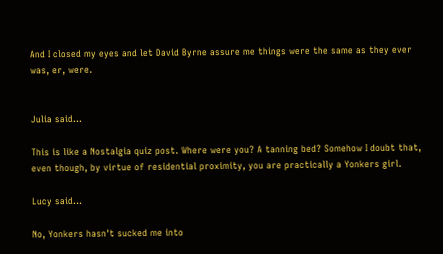And I closed my eyes and let David Byrne assure me things were the same as they ever was, er, were.


Julia said...

This is like a Nostalgia quiz post. Where were you? A tanning bed? Somehow I doubt that, even though, by virtue of residential proximity, you are practically a Yonkers girl.

Lucy said...

No, Yonkers hasn't sucked me into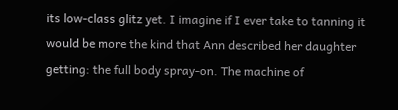its low-class glitz yet. I imagine if I ever take to tanning it would be more the kind that Ann described her daughter getting: the full body spray-on. The machine of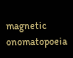magnetic onomatopoeia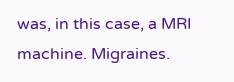was, in this case, a MRI machine. Migraines.